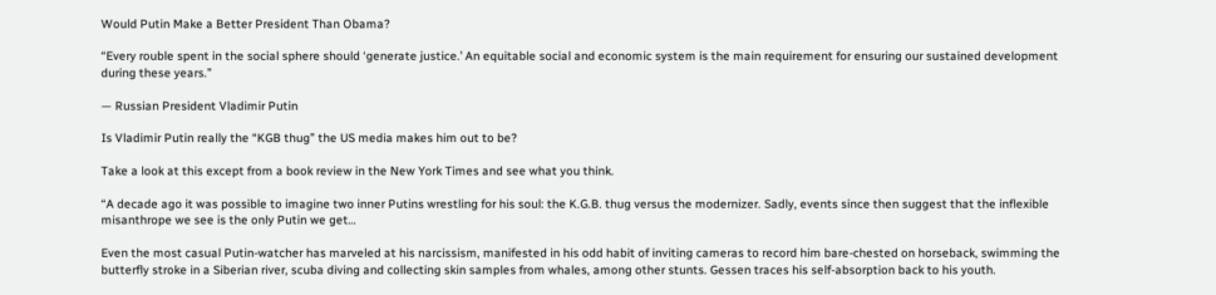Would Putin Make a Better President Than Obama?

“Every rouble spent in the social sphere should ‘generate justice.’ An equitable social and economic system is the main requirement for ensuring our sustained development during these years.”

— Russian President Vladimir Putin

Is Vladimir Putin really the “KGB thug” the US media makes him out to be?

Take a look at this except from a book review in the New York Times and see what you think.

“A decade ago it was possible to imagine two inner Putins wrestling for his soul: the K.G.B. thug versus the modernizer. Sadly, events since then suggest that the inflexible misanthrope we see is the only Putin we get…

Even the most casual Putin-watcher has marveled at his narcissism, manifested in his odd habit of inviting cameras to record him bare-chested on horseback, swimming the butterfly stroke in a Siberian river, scuba diving and collecting skin samples from whales, among other stunts. Gessen traces his self-absorption back to his youth.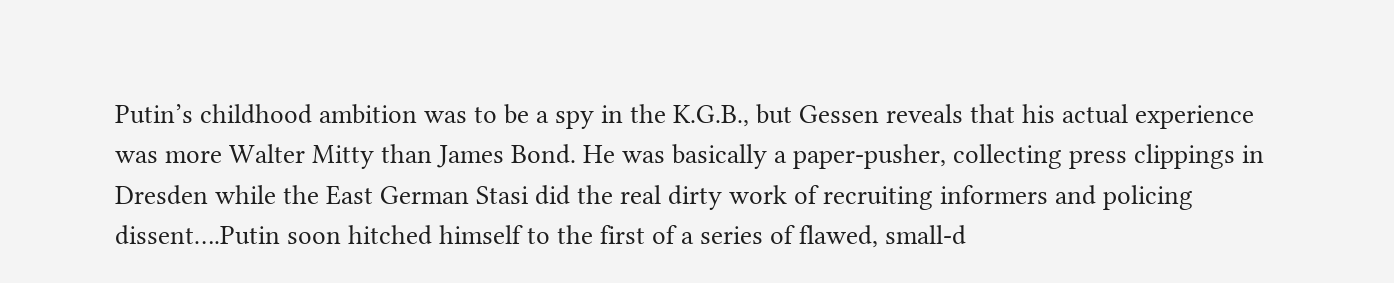Putin’s childhood ambition was to be a spy in the K.G.B., but Gessen reveals that his actual experience was more Walter Mitty than James Bond. He was basically a paper-pusher, collecting press clippings in Dresden while the East German Stasi did the real dirty work of recruiting informers and policing dissent….Putin soon hitched himself to the first of a series of flawed, small-d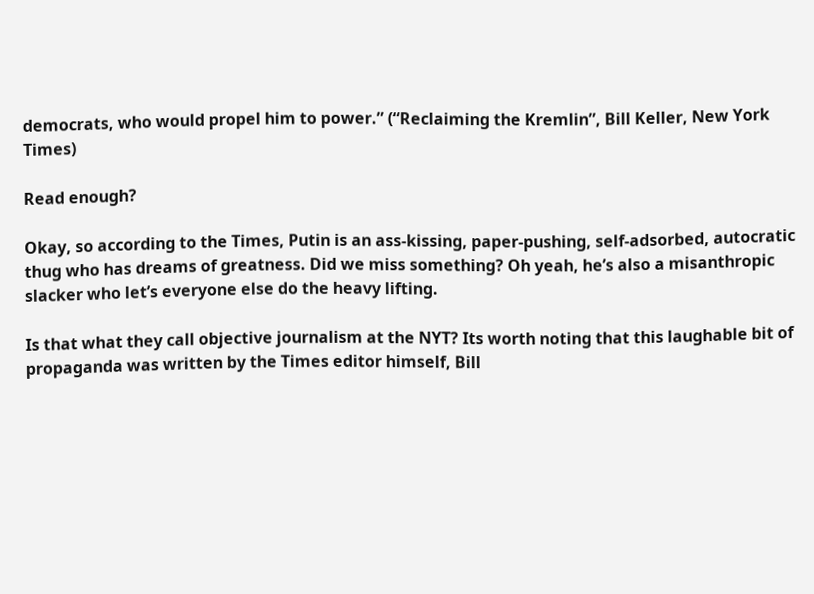democrats, who would propel him to power.” (“Reclaiming the Kremlin”, Bill Keller, New York Times)

Read enough?

Okay, so according to the Times, Putin is an ass-kissing, paper-pushing, self-adsorbed, autocratic thug who has dreams of greatness. Did we miss something? Oh yeah, he’s also a misanthropic slacker who let’s everyone else do the heavy lifting.

Is that what they call objective journalism at the NYT? Its worth noting that this laughable bit of propaganda was written by the Times editor himself, Bill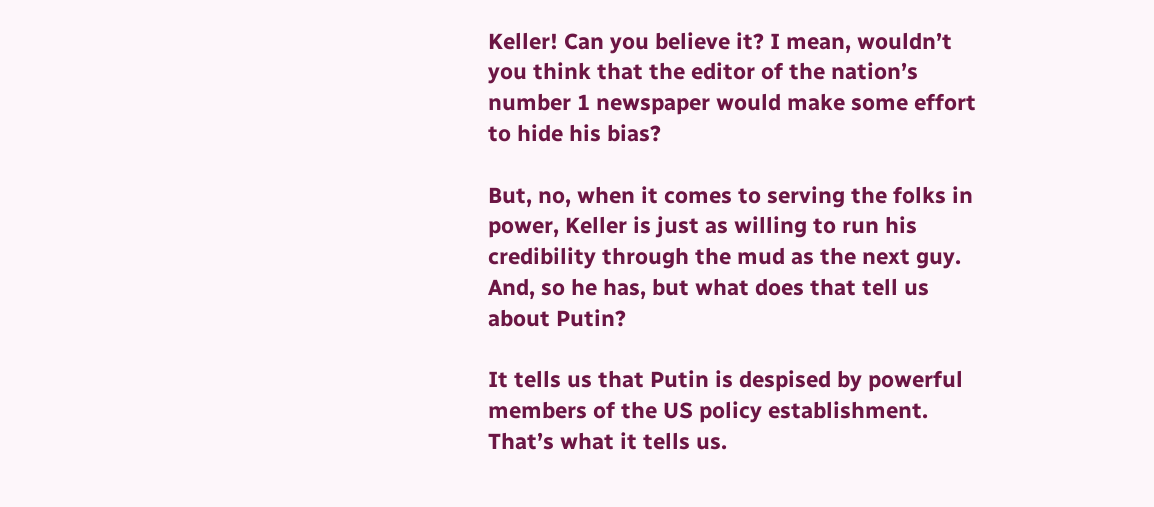Keller! Can you believe it? I mean, wouldn’t you think that the editor of the nation’s number 1 newspaper would make some effort to hide his bias?

But, no, when it comes to serving the folks in power, Keller is just as willing to run his credibility through the mud as the next guy. And, so he has, but what does that tell us about Putin?

It tells us that Putin is despised by powerful members of the US policy establishment. That’s what it tells us.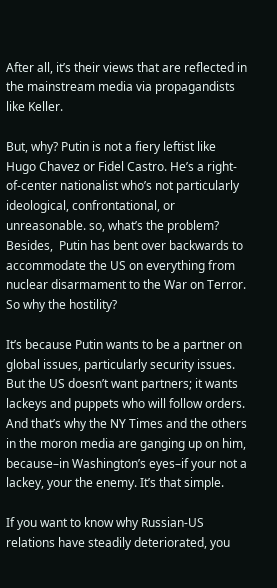After all, it’s their views that are reflected in the mainstream media via propagandists like Keller.

But, why? Putin is not a fiery leftist like Hugo Chavez or Fidel Castro. He’s a right-of-center nationalist who’s not particularly ideological, confrontational, or unreasonable. so, what’s the problem? Besides,  Putin has bent over backwards to accommodate the US on everything from nuclear disarmament to the War on Terror. So why the hostility?

It’s because Putin wants to be a partner on global issues, particularly security issues. But the US doesn’t want partners; it wants lackeys and puppets who will follow orders. And that’s why the NY Times and the others in the moron media are ganging up on him, because–in Washington’s eyes–if your not a lackey, your the enemy. It’s that simple.

If you want to know why Russian-US relations have steadily deteriorated, you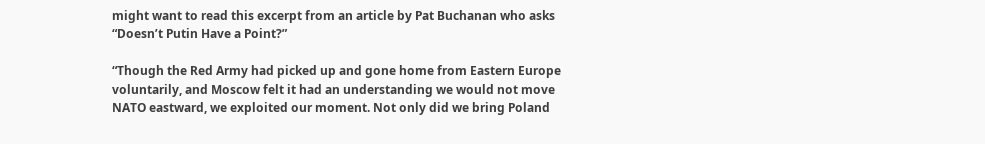might want to read this excerpt from an article by Pat Buchanan who asks “Doesn’t Putin Have a Point?”

“Though the Red Army had picked up and gone home from Eastern Europe voluntarily, and Moscow felt it had an understanding we would not move NATO eastward, we exploited our moment. Not only did we bring Poland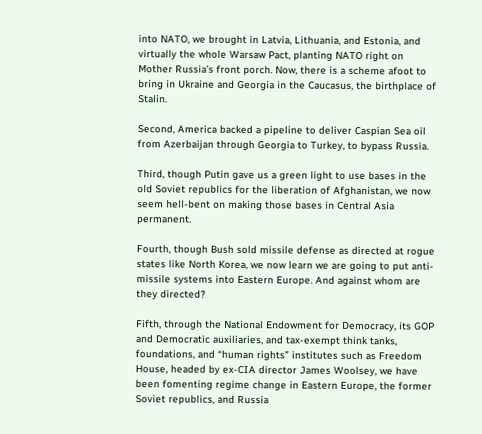into NATO, we brought in Latvia, Lithuania, and Estonia, and virtually the whole Warsaw Pact, planting NATO right on Mother Russia’s front porch. Now, there is a scheme afoot to bring in Ukraine and Georgia in the Caucasus, the birthplace of Stalin.

Second, America backed a pipeline to deliver Caspian Sea oil from Azerbaijan through Georgia to Turkey, to bypass Russia.

Third, though Putin gave us a green light to use bases in the old Soviet republics for the liberation of Afghanistan, we now seem hell-bent on making those bases in Central Asia permanent.

Fourth, though Bush sold missile defense as directed at rogue states like North Korea, we now learn we are going to put anti-missile systems into Eastern Europe. And against whom are they directed?

Fifth, through the National Endowment for Democracy, its GOP and Democratic auxiliaries, and tax-exempt think tanks, foundations, and “human rights” institutes such as Freedom House, headed by ex-CIA director James Woolsey, we have been fomenting regime change in Eastern Europe, the former Soviet republics, and Russia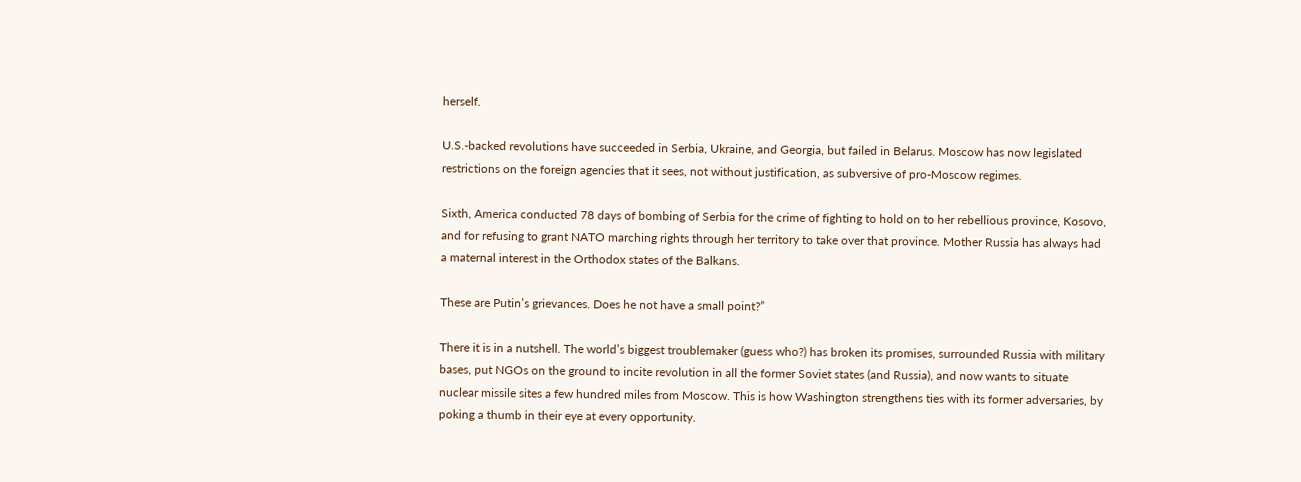herself.

U.S.-backed revolutions have succeeded in Serbia, Ukraine, and Georgia, but failed in Belarus. Moscow has now legislated restrictions on the foreign agencies that it sees, not without justification, as subversive of pro-Moscow regimes.

Sixth, America conducted 78 days of bombing of Serbia for the crime of fighting to hold on to her rebellious province, Kosovo, and for refusing to grant NATO marching rights through her territory to take over that province. Mother Russia has always had a maternal interest in the Orthodox states of the Balkans.

These are Putin’s grievances. Does he not have a small point?”

There it is in a nutshell. The world’s biggest troublemaker (guess who?) has broken its promises, surrounded Russia with military bases, put NGOs on the ground to incite revolution in all the former Soviet states (and Russia), and now wants to situate nuclear missile sites a few hundred miles from Moscow. This is how Washington strengthens ties with its former adversaries, by poking a thumb in their eye at every opportunity.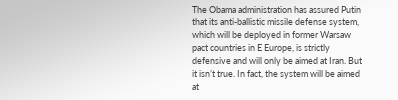The Obama administration has assured Putin that its anti-ballistic missile defense system, which will be deployed in former Warsaw pact countries in E Europe, is strictly defensive and will only be aimed at Iran. But it isn’t true. In fact, the system will be aimed at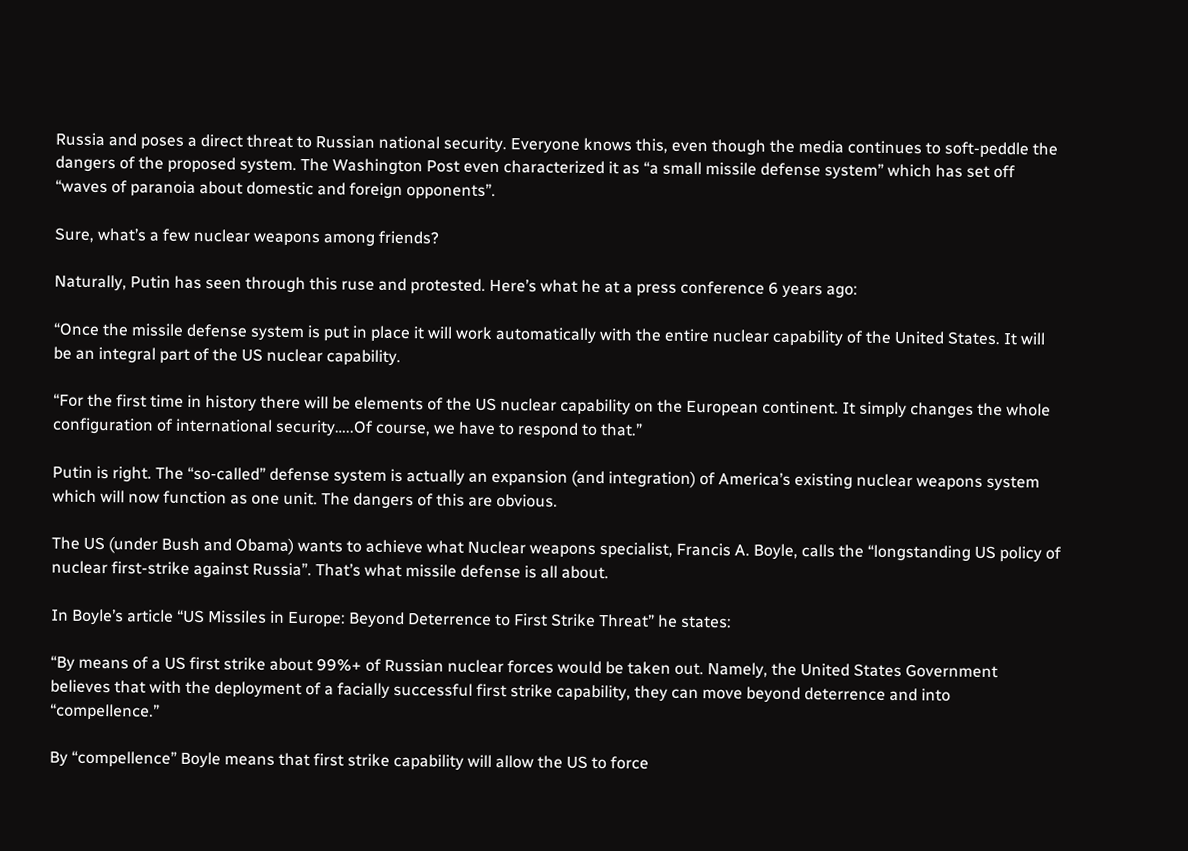Russia and poses a direct threat to Russian national security. Everyone knows this, even though the media continues to soft-peddle the dangers of the proposed system. The Washington Post even characterized it as “a small missile defense system” which has set off “waves of paranoia about domestic and foreign opponents”.

Sure, what’s a few nuclear weapons among friends?

Naturally, Putin has seen through this ruse and protested. Here’s what he at a press conference 6 years ago:

“Once the missile defense system is put in place it will work automatically with the entire nuclear capability of the United States. It will be an integral part of the US nuclear capability.

“For the first time in history there will be elements of the US nuclear capability on the European continent. It simply changes the whole configuration of international security…..Of course, we have to respond to that.”

Putin is right. The “so-called” defense system is actually an expansion (and integration) of America’s existing nuclear weapons system which will now function as one unit. The dangers of this are obvious.

The US (under Bush and Obama) wants to achieve what Nuclear weapons specialist, Francis A. Boyle, calls the “longstanding US policy of nuclear first-strike against Russia”. That’s what missile defense is all about.

In Boyle’s article “US Missiles in Europe: Beyond Deterrence to First Strike Threat” he states:

“By means of a US first strike about 99%+ of Russian nuclear forces would be taken out. Namely, the United States Government believes that with the deployment of a facially successful first strike capability, they can move beyond deterrence and into “compellence.”

By “compellence” Boyle means that first strike capability will allow the US to force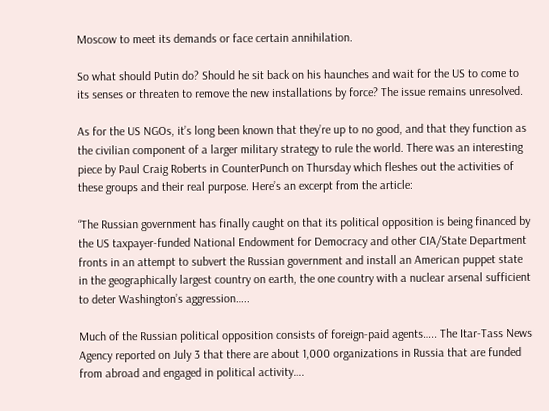Moscow to meet its demands or face certain annihilation.

So what should Putin do? Should he sit back on his haunches and wait for the US to come to its senses or threaten to remove the new installations by force? The issue remains unresolved.

As for the US NGOs, it’s long been known that they’re up to no good, and that they function as the civilian component of a larger military strategy to rule the world. There was an interesting piece by Paul Craig Roberts in CounterPunch on Thursday which fleshes out the activities of these groups and their real purpose. Here’s an excerpt from the article:

“The Russian government has finally caught on that its political opposition is being financed by the US taxpayer-funded National Endowment for Democracy and other CIA/State Department fronts in an attempt to subvert the Russian government and install an American puppet state in the geographically largest country on earth, the one country with a nuclear arsenal sufficient to deter Washington’s aggression…..

Much of the Russian political opposition consists of foreign-paid agents….. The Itar-Tass News Agency reported on July 3 that there are about 1,000 organizations in Russia that are funded from abroad and engaged in political activity….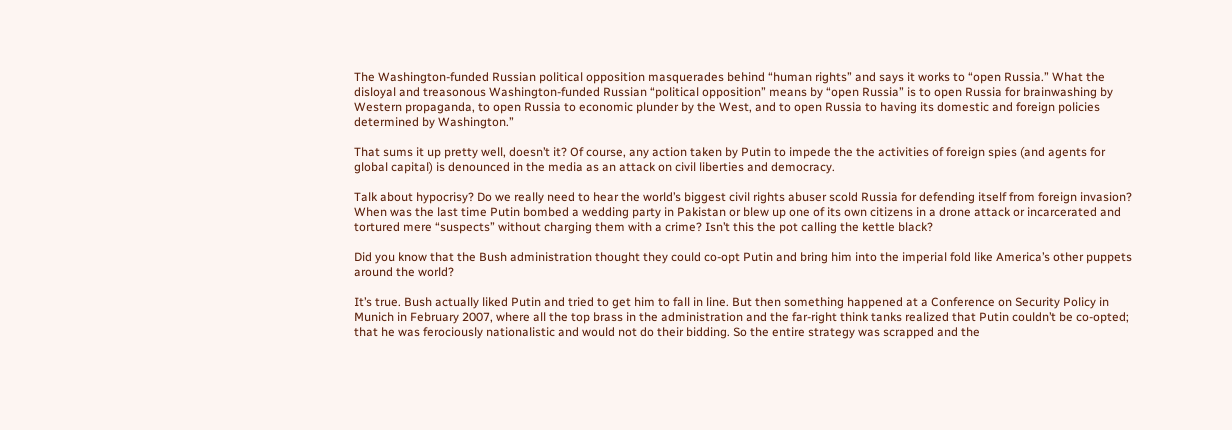The Washington-funded Russian political opposition masquerades behind “human rights” and says it works to “open Russia.” What the disloyal and treasonous Washington-funded Russian “political opposition” means by “open Russia” is to open Russia for brainwashing by Western propaganda, to open Russia to economic plunder by the West, and to open Russia to having its domestic and foreign policies determined by Washington.”

That sums it up pretty well, doesn’t it? Of course, any action taken by Putin to impede the the activities of foreign spies (and agents for global capital) is denounced in the media as an attack on civil liberties and democracy.

Talk about hypocrisy? Do we really need to hear the world’s biggest civil rights abuser scold Russia for defending itself from foreign invasion? When was the last time Putin bombed a wedding party in Pakistan or blew up one of its own citizens in a drone attack or incarcerated and tortured mere “suspects” without charging them with a crime? Isn’t this the pot calling the kettle black?

Did you know that the Bush administration thought they could co-opt Putin and bring him into the imperial fold like America’s other puppets around the world?

It’s true. Bush actually liked Putin and tried to get him to fall in line. But then something happened at a Conference on Security Policy in Munich in February 2007, where all the top brass in the administration and the far-right think tanks realized that Putin couldn’t be co-opted; that he was ferociously nationalistic and would not do their bidding. So the entire strategy was scrapped and the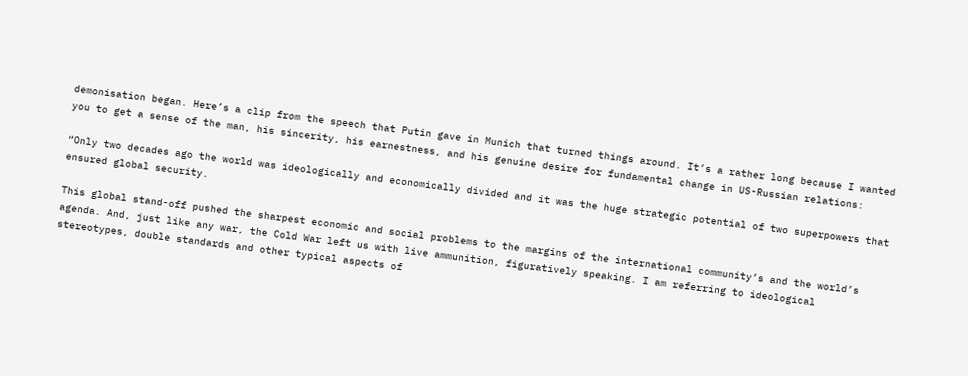demonisation began. Here’s a clip from the speech that Putin gave in Munich that turned things around. It’s a rather long because I wanted you to get a sense of the man, his sincerity, his earnestness, and his genuine desire for fundamental change in US-Russian relations:

“Only two decades ago the world was ideologically and economically divided and it was the huge strategic potential of two superpowers that ensured global security.

This global stand-off pushed the sharpest economic and social problems to the margins of the international community’s and the world’s agenda. And, just like any war, the Cold War left us with live ammunition, figuratively speaking. I am referring to ideological stereotypes, double standards and other typical aspects of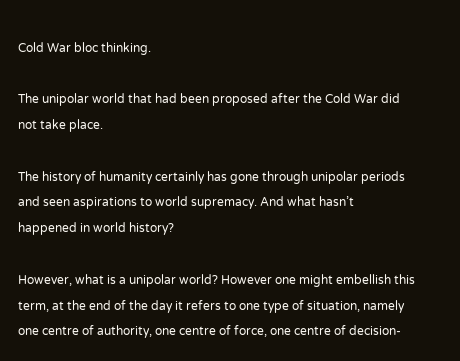Cold War bloc thinking.

The unipolar world that had been proposed after the Cold War did not take place.

The history of humanity certainly has gone through unipolar periods and seen aspirations to world supremacy. And what hasn’t happened in world history?

However, what is a unipolar world? However one might embellish this term, at the end of the day it refers to one type of situation, namely one centre of authority, one centre of force, one centre of decision-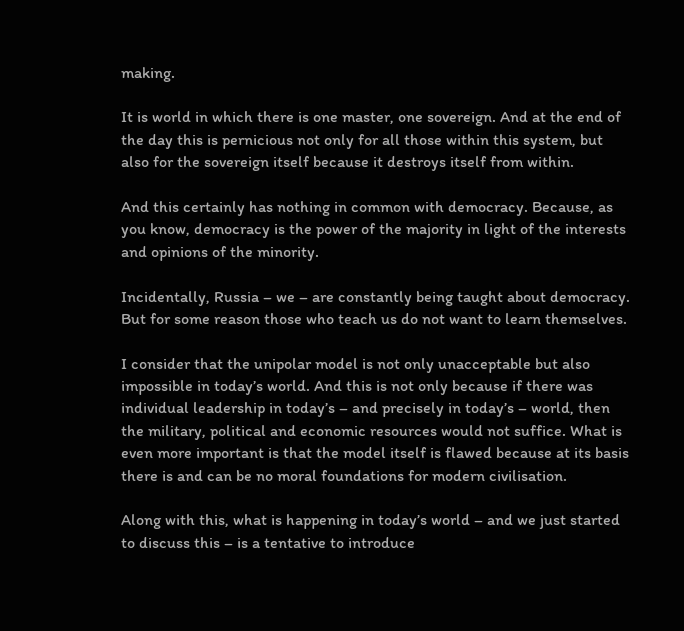making.

It is world in which there is one master, one sovereign. And at the end of the day this is pernicious not only for all those within this system, but also for the sovereign itself because it destroys itself from within.

And this certainly has nothing in common with democracy. Because, as you know, democracy is the power of the majority in light of the interests and opinions of the minority.

Incidentally, Russia – we – are constantly being taught about democracy. But for some reason those who teach us do not want to learn themselves.

I consider that the unipolar model is not only unacceptable but also impossible in today’s world. And this is not only because if there was individual leadership in today’s – and precisely in today’s – world, then the military, political and economic resources would not suffice. What is even more important is that the model itself is flawed because at its basis there is and can be no moral foundations for modern civilisation.

Along with this, what is happening in today’s world – and we just started to discuss this – is a tentative to introduce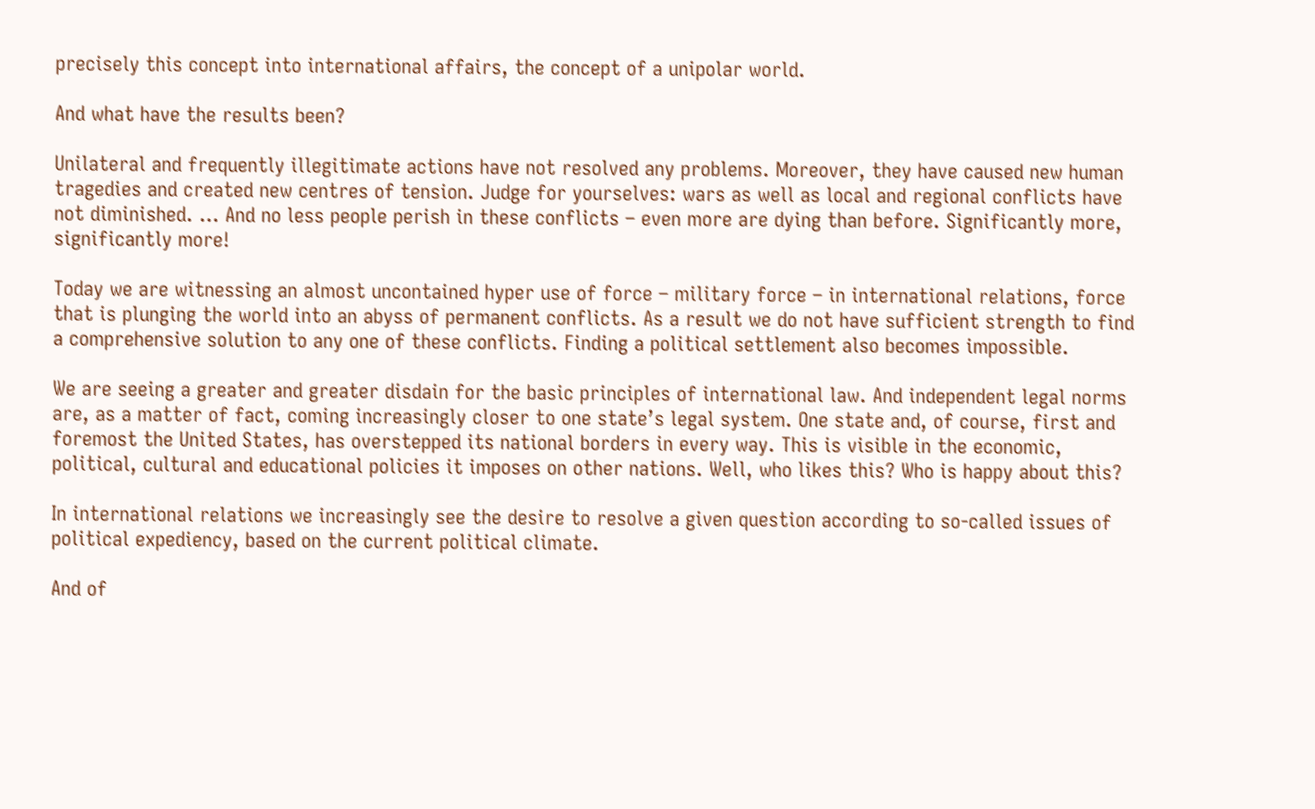precisely this concept into international affairs, the concept of a unipolar world.

And what have the results been?

Unilateral and frequently illegitimate actions have not resolved any problems. Moreover, they have caused new human tragedies and created new centres of tension. Judge for yourselves: wars as well as local and regional conflicts have not diminished. … And no less people perish in these conflicts – even more are dying than before. Significantly more, significantly more!

Today we are witnessing an almost uncontained hyper use of force – military force – in international relations, force that is plunging the world into an abyss of permanent conflicts. As a result we do not have sufficient strength to find a comprehensive solution to any one of these conflicts. Finding a political settlement also becomes impossible.

We are seeing a greater and greater disdain for the basic principles of international law. And independent legal norms are, as a matter of fact, coming increasingly closer to one state’s legal system. One state and, of course, first and foremost the United States, has overstepped its national borders in every way. This is visible in the economic, political, cultural and educational policies it imposes on other nations. Well, who likes this? Who is happy about this?

In international relations we increasingly see the desire to resolve a given question according to so-called issues of political expediency, based on the current political climate.

And of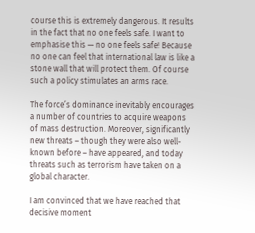course this is extremely dangerous. It results in the fact that no one feels safe. I want to emphasise this — no one feels safe! Because no one can feel that international law is like a stone wall that will protect them. Of course such a policy stimulates an arms race.

The force’s dominance inevitably encourages a number of countries to acquire weapons of mass destruction. Moreover, significantly new threats – though they were also well-known before – have appeared, and today threats such as terrorism have taken on a global character.

I am convinced that we have reached that decisive moment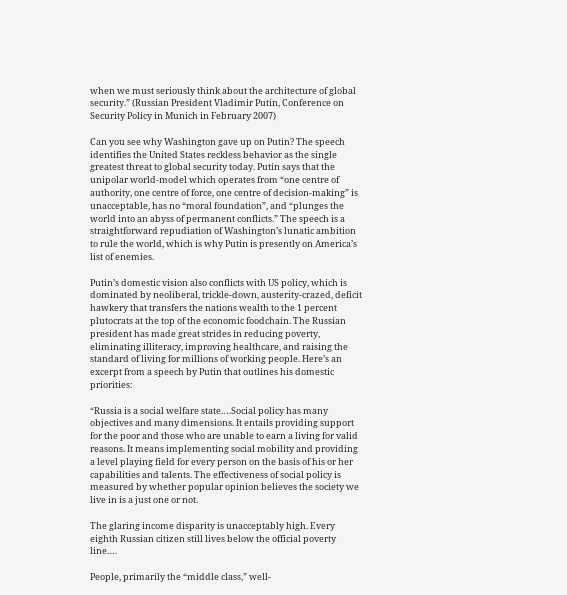when we must seriously think about the architecture of global security.” (Russian President Vladimir Putin, Conference on Security Policy in Munich in February 2007)

Can you see why Washington gave up on Putin? The speech identifies the United States reckless behavior as the single greatest threat to global security today. Putin says that the unipolar world-model which operates from “one centre of authority, one centre of force, one centre of decision-making” is unacceptable, has no “moral foundation”, and “plunges the world into an abyss of permanent conflicts.” The speech is a straightforward repudiation of Washington’s lunatic ambition to rule the world, which is why Putin is presently on America’s list of enemies.

Putin’s domestic vision also conflicts with US policy, which is dominated by neoliberal, trickle-down, austerity-crazed, deficit hawkery that transfers the nations wealth to the 1 percent plutocrats at the top of the economic foodchain. The Russian president has made great strides in reducing poverty, eliminating illiteracy, improving healthcare, and raising the standard of living for millions of working people. Here’s an excerpt from a speech by Putin that outlines his domestic priorities:

“Russia is a social welfare state….Social policy has many objectives and many dimensions. It entails providing support for the poor and those who are unable to earn a living for valid reasons. It means implementing social mobility and providing a level playing field for every person on the basis of his or her capabilities and talents. The effectiveness of social policy is measured by whether popular opinion believes the society we live in is a just one or not.

The glaring income disparity is unacceptably high. Every eighth Russian citizen still lives below the official poverty line….

People, primarily the “middle class,” well-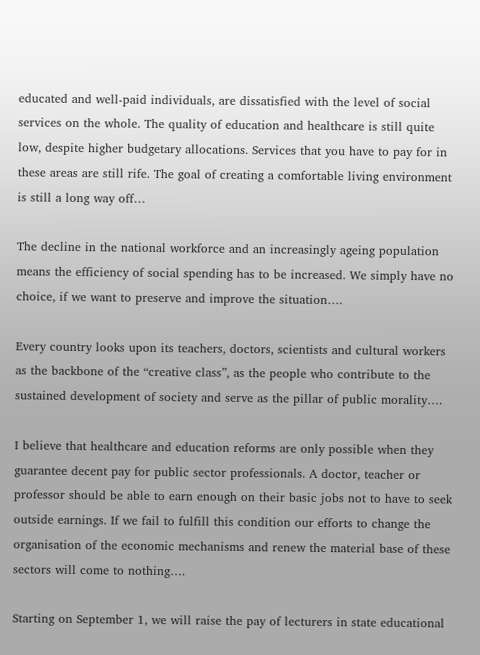educated and well-paid individuals, are dissatisfied with the level of social services on the whole. The quality of education and healthcare is still quite low, despite higher budgetary allocations. Services that you have to pay for in these areas are still rife. The goal of creating a comfortable living environment is still a long way off…

The decline in the national workforce and an increasingly ageing population means the efficiency of social spending has to be increased. We simply have no choice, if we want to preserve and improve the situation….

Every country looks upon its teachers, doctors, scientists and cultural workers as the backbone of the “creative class”, as the people who contribute to the sustained development of society and serve as the pillar of public morality….

I believe that healthcare and education reforms are only possible when they guarantee decent pay for public sector professionals. A doctor, teacher or professor should be able to earn enough on their basic jobs not to have to seek outside earnings. If we fail to fulfill this condition our efforts to change the organisation of the economic mechanisms and renew the material base of these sectors will come to nothing….

Starting on September 1, we will raise the pay of lecturers in state educational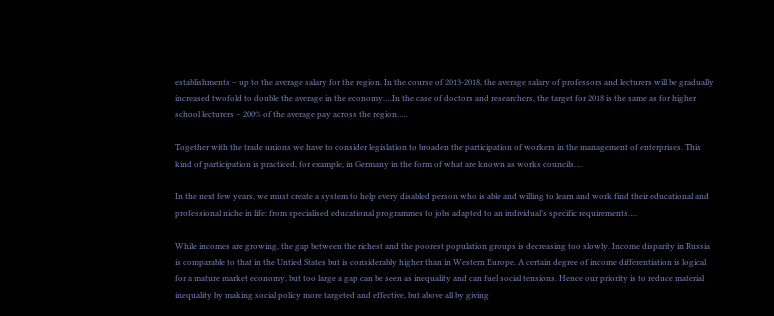establishments – up to the average salary for the region. In the course of 2013-2018, the average salary of professors and lecturers will be gradually increased twofold to double the average in the economy….In the case of doctors and researchers, the target for 2018 is the same as for higher school lecturers – 200% of the average pay across the region…..

Together with the trade unions we have to consider legislation to broaden the participation of workers in the management of enterprises. This kind of participation is practiced, for example, in Germany in the form of what are known as works councils….

In the next few years, we must create a system to help every disabled person who is able and willing to learn and work find their educational and professional niche in life: from specialised educational programmes to jobs adapted to an individual’s specific requirements….

While incomes are growing, the gap between the richest and the poorest population groups is decreasing too slowly. Income disparity in Russia is comparable to that in the Untied States but is considerably higher than in Western Europe. A certain degree of income differentiation is logical for a mature market economy, but too large a gap can be seen as inequality and can fuel social tensions. Hence our priority is to reduce material inequality by making social policy more targeted and effective, but above all by giving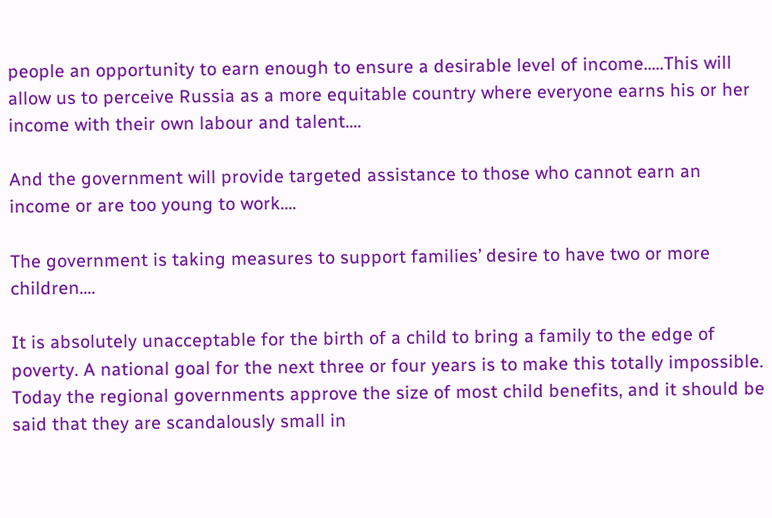people an opportunity to earn enough to ensure a desirable level of income…..This will allow us to perceive Russia as a more equitable country where everyone earns his or her income with their own labour and talent….

And the government will provide targeted assistance to those who cannot earn an income or are too young to work….

The government is taking measures to support families’ desire to have two or more children….

It is absolutely unacceptable for the birth of a child to bring a family to the edge of poverty. A national goal for the next three or four years is to make this totally impossible. Today the regional governments approve the size of most child benefits, and it should be said that they are scandalously small in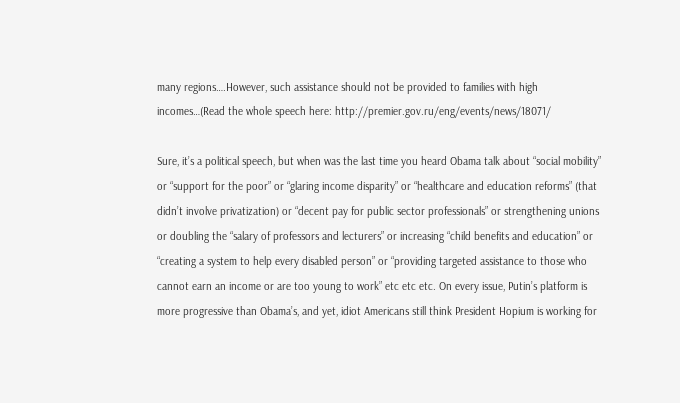many regions….However, such assistance should not be provided to families with high incomes…(Read the whole speech here: http://premier.gov.ru/eng/events/news/18071/

Sure, it’s a political speech, but when was the last time you heard Obama talk about “social mobility” or “support for the poor” or “glaring income disparity” or “healthcare and education reforms” (that didn’t involve privatization) or “decent pay for public sector professionals” or strengthening unions or doubling the “salary of professors and lecturers” or increasing “child benefits and education” or “creating a system to help every disabled person” or “providing targeted assistance to those who cannot earn an income or are too young to work” etc etc etc. On every issue, Putin’s platform is more progressive than Obama’s, and yet, idiot Americans still think President Hopium is working for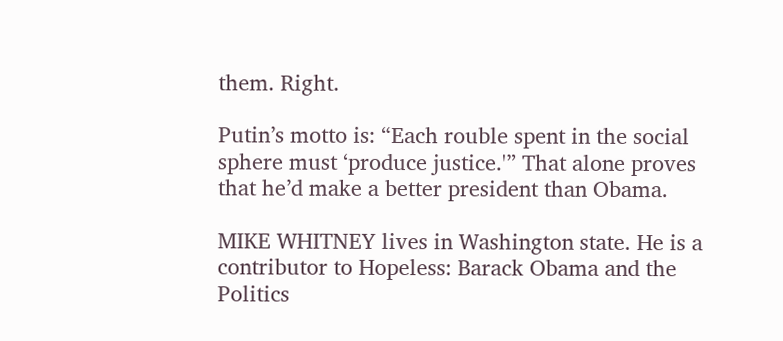them. Right.

Putin’s motto is: “Each rouble spent in the social sphere must ‘produce justice.'” That alone proves that he’d make a better president than Obama.

MIKE WHITNEY lives in Washington state. He is a contributor to Hopeless: Barack Obama and the Politics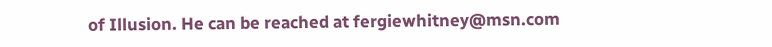of Illusion. He can be reached at fergiewhitney@msn.com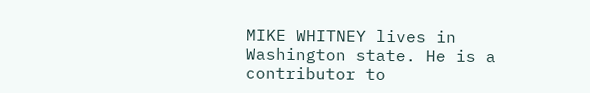MIKE WHITNEY lives in Washington state. He is a contributor to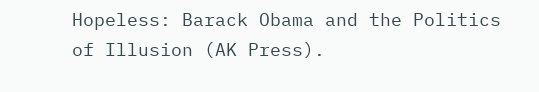Hopeless: Barack Obama and the Politics of Illusion (AK Press).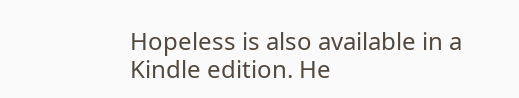Hopeless is also available in a Kindle edition. He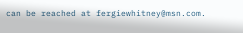can be reached at fergiewhitney@msn.com.